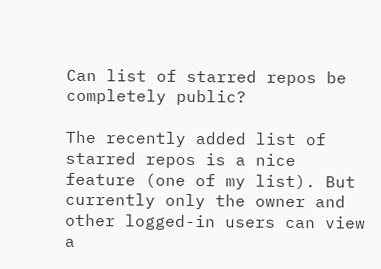Can list of starred repos be completely public?

The recently added list of starred repos is a nice feature (one of my list). But currently only the owner and other logged-in users can view a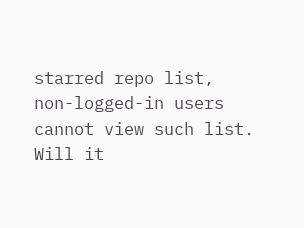starred repo list, non-logged-in users cannot view such list. Will it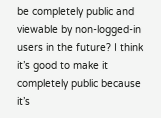be completely public and viewable by non-logged-in users in the future? I think it’s good to make it completely public because it’s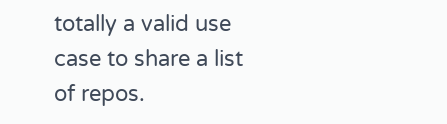totally a valid use case to share a list of repos.